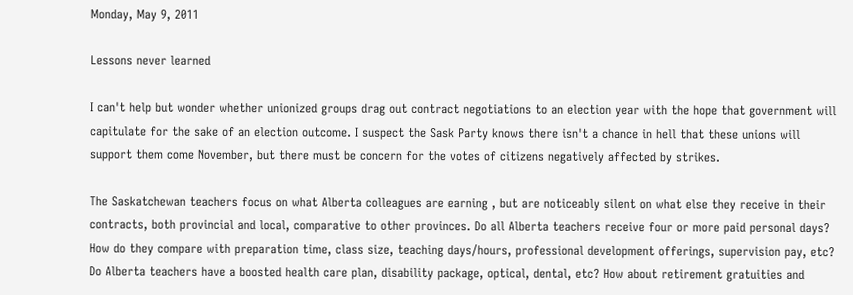Monday, May 9, 2011

Lessons never learned

I can't help but wonder whether unionized groups drag out contract negotiations to an election year with the hope that government will capitulate for the sake of an election outcome. I suspect the Sask Party knows there isn't a chance in hell that these unions will support them come November, but there must be concern for the votes of citizens negatively affected by strikes.

The Saskatchewan teachers focus on what Alberta colleagues are earning , but are noticeably silent on what else they receive in their contracts, both provincial and local, comparative to other provinces. Do all Alberta teachers receive four or more paid personal days? How do they compare with preparation time, class size, teaching days/hours, professional development offerings, supervision pay, etc? Do Alberta teachers have a boosted health care plan, disability package, optical, dental, etc? How about retirement gratuities and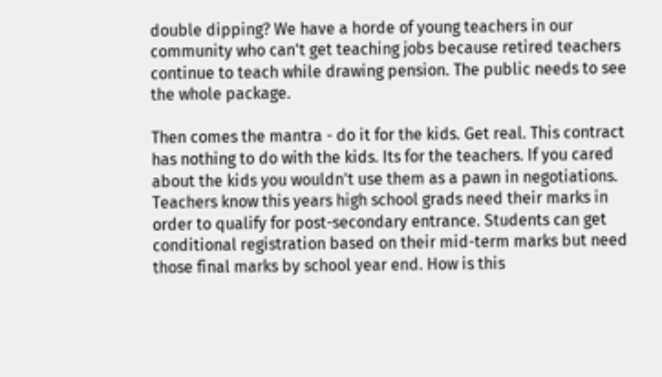double dipping? We have a horde of young teachers in our community who can't get teaching jobs because retired teachers continue to teach while drawing pension. The public needs to see the whole package.

Then comes the mantra - do it for the kids. Get real. This contract has nothing to do with the kids. Its for the teachers. If you cared about the kids you wouldn't use them as a pawn in negotiations. Teachers know this years high school grads need their marks in order to qualify for post-secondary entrance. Students can get conditional registration based on their mid-term marks but need those final marks by school year end. How is this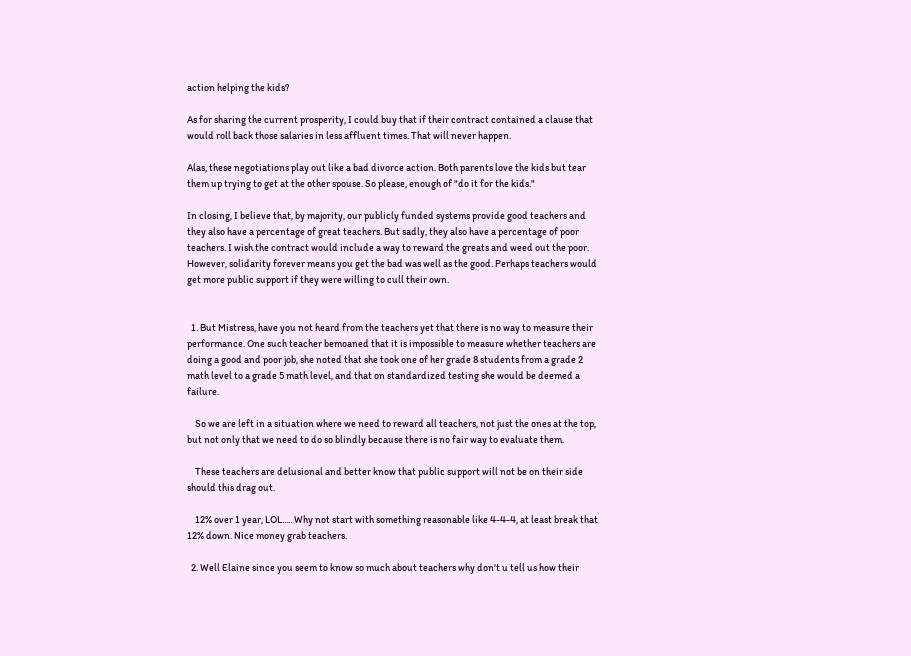action helping the kids?

As for sharing the current prosperity, I could buy that if their contract contained a clause that would roll back those salaries in less affluent times. That will never happen.

Alas, these negotiations play out like a bad divorce action. Both parents love the kids but tear them up trying to get at the other spouse. So please, enough of "do it for the kids."

In closing, I believe that, by majority, our publicly funded systems provide good teachers and they also have a percentage of great teachers. But sadly, they also have a percentage of poor teachers. I wish the contract would include a way to reward the greats and weed out the poor. However, solidarity forever means you get the bad was well as the good. Perhaps teachers would get more public support if they were willing to cull their own.


  1. But Mistress, have you not heard from the teachers yet that there is no way to measure their performance. One such teacher bemoaned that it is impossible to measure whether teachers are doing a good and poor job, she noted that she took one of her grade 8 students from a grade 2 math level to a grade 5 math level, and that on standardized testing she would be deemed a failure.

    So we are left in a situation where we need to reward all teachers, not just the ones at the top, but not only that we need to do so blindly because there is no fair way to evaluate them.

    These teachers are delusional and better know that public support will not be on their side should this drag out.

    12% over 1 year, LOL..... Why not start with something reasonable like 4-4-4, at least break that 12% down. Nice money grab teachers.

  2. Well Elaine since you seem to know so much about teachers why don't u tell us how their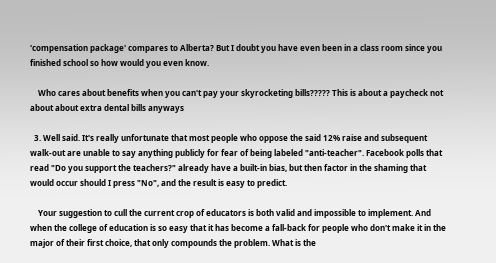'compensation package' compares to Alberta? But I doubt you have even been in a class room since you finished school so how would you even know.

    Who cares about benefits when you can't pay your skyrocketing bills????? This is about a paycheck not about about extra dental bills anyways

  3. Well said. It's really unfortunate that most people who oppose the said 12% raise and subsequent walk-out are unable to say anything publicly for fear of being labeled "anti-teacher". Facebook polls that read "Do you support the teachers?" already have a built-in bias, but then factor in the shaming that would occur should I press "No", and the result is easy to predict.

    Your suggestion to cull the current crop of educators is both valid and impossible to implement. And when the college of education is so easy that it has become a fall-back for people who don't make it in the major of their first choice, that only compounds the problem. What is the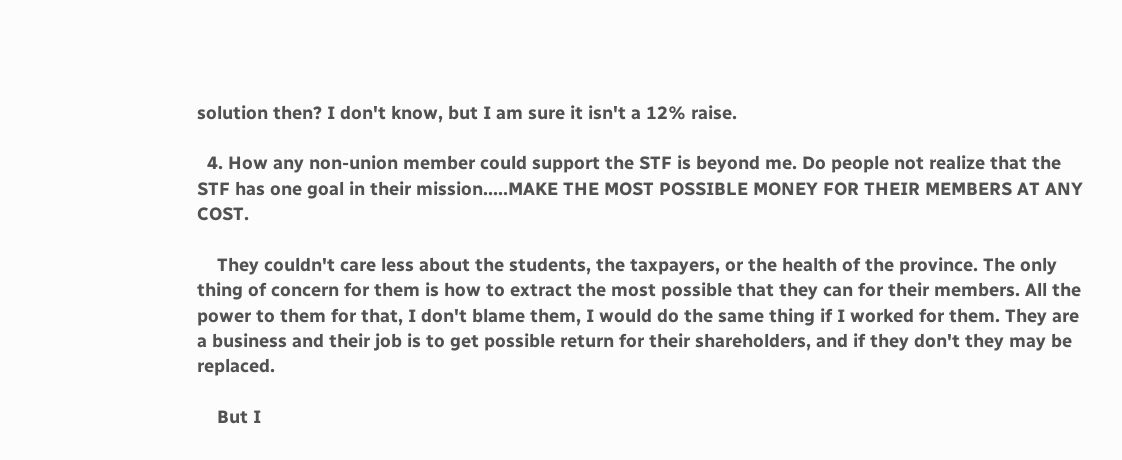solution then? I don't know, but I am sure it isn't a 12% raise.

  4. How any non-union member could support the STF is beyond me. Do people not realize that the STF has one goal in their mission.....MAKE THE MOST POSSIBLE MONEY FOR THEIR MEMBERS AT ANY COST.

    They couldn't care less about the students, the taxpayers, or the health of the province. The only thing of concern for them is how to extract the most possible that they can for their members. All the power to them for that, I don't blame them, I would do the same thing if I worked for them. They are a business and their job is to get possible return for their shareholders, and if they don't they may be replaced.

    But I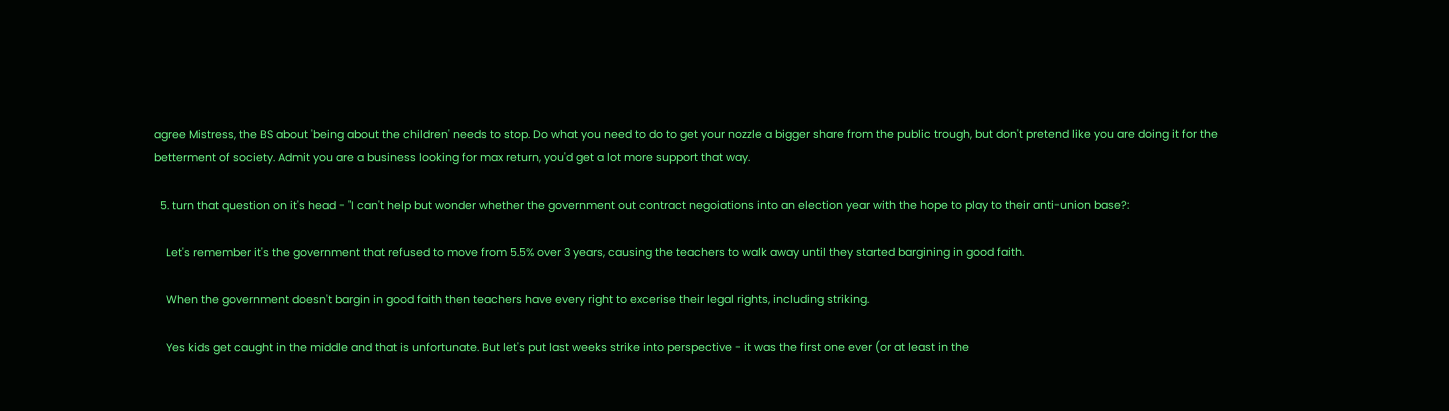agree Mistress, the BS about 'being about the children' needs to stop. Do what you need to do to get your nozzle a bigger share from the public trough, but don't pretend like you are doing it for the betterment of society. Admit you are a business looking for max return, you'd get a lot more support that way.

  5. turn that question on it's head - "I can't help but wonder whether the government out contract negoiations into an election year with the hope to play to their anti-union base?:

    Let's remember it's the government that refused to move from 5.5% over 3 years, causing the teachers to walk away until they started bargining in good faith.

    When the government doesn't bargin in good faith then teachers have every right to excerise their legal rights, including striking.

    Yes kids get caught in the middle and that is unfortunate. But let's put last weeks strike into perspective - it was the first one ever (or at least in the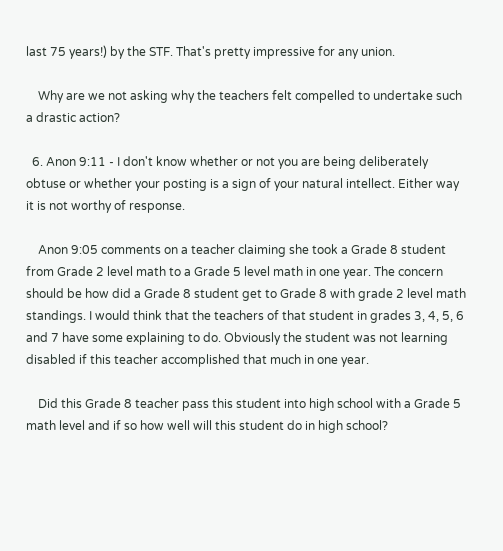last 75 years!) by the STF. That's pretty impressive for any union.

    Why are we not asking why the teachers felt compelled to undertake such a drastic action?

  6. Anon 9:11 - I don't know whether or not you are being deliberately obtuse or whether your posting is a sign of your natural intellect. Either way it is not worthy of response.

    Anon 9:05 comments on a teacher claiming she took a Grade 8 student from Grade 2 level math to a Grade 5 level math in one year. The concern should be how did a Grade 8 student get to Grade 8 with grade 2 level math standings. I would think that the teachers of that student in grades 3, 4, 5, 6 and 7 have some explaining to do. Obviously the student was not learning disabled if this teacher accomplished that much in one year.

    Did this Grade 8 teacher pass this student into high school with a Grade 5 math level and if so how well will this student do in high school?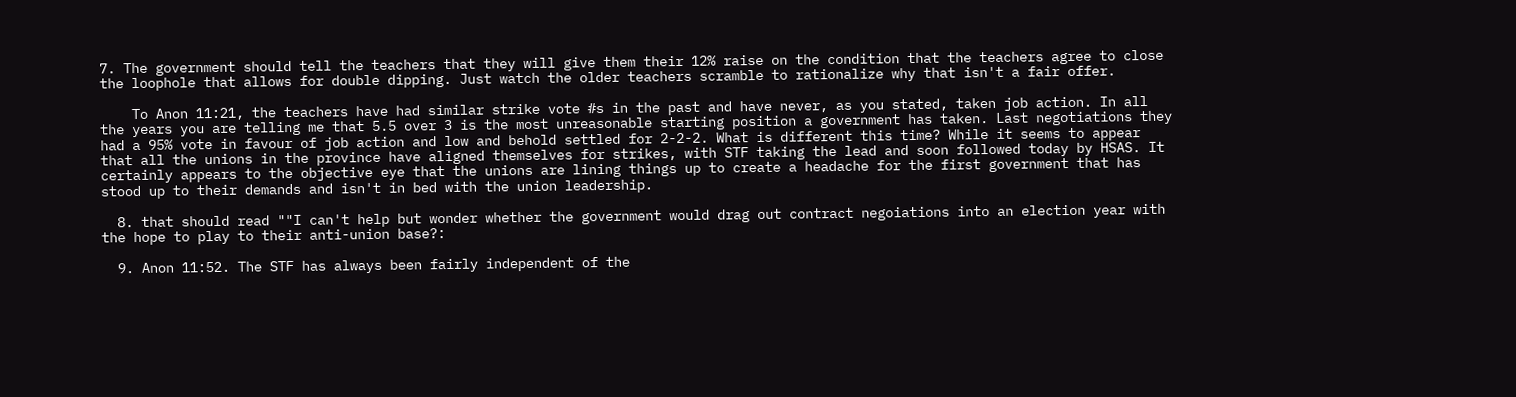7. The government should tell the teachers that they will give them their 12% raise on the condition that the teachers agree to close the loophole that allows for double dipping. Just watch the older teachers scramble to rationalize why that isn't a fair offer.

    To Anon 11:21, the teachers have had similar strike vote #s in the past and have never, as you stated, taken job action. In all the years you are telling me that 5.5 over 3 is the most unreasonable starting position a government has taken. Last negotiations they had a 95% vote in favour of job action and low and behold settled for 2-2-2. What is different this time? While it seems to appear that all the unions in the province have aligned themselves for strikes, with STF taking the lead and soon followed today by HSAS. It certainly appears to the objective eye that the unions are lining things up to create a headache for the first government that has stood up to their demands and isn't in bed with the union leadership.

  8. that should read ""I can't help but wonder whether the government would drag out contract negoiations into an election year with the hope to play to their anti-union base?:

  9. Anon 11:52. The STF has always been fairly independent of the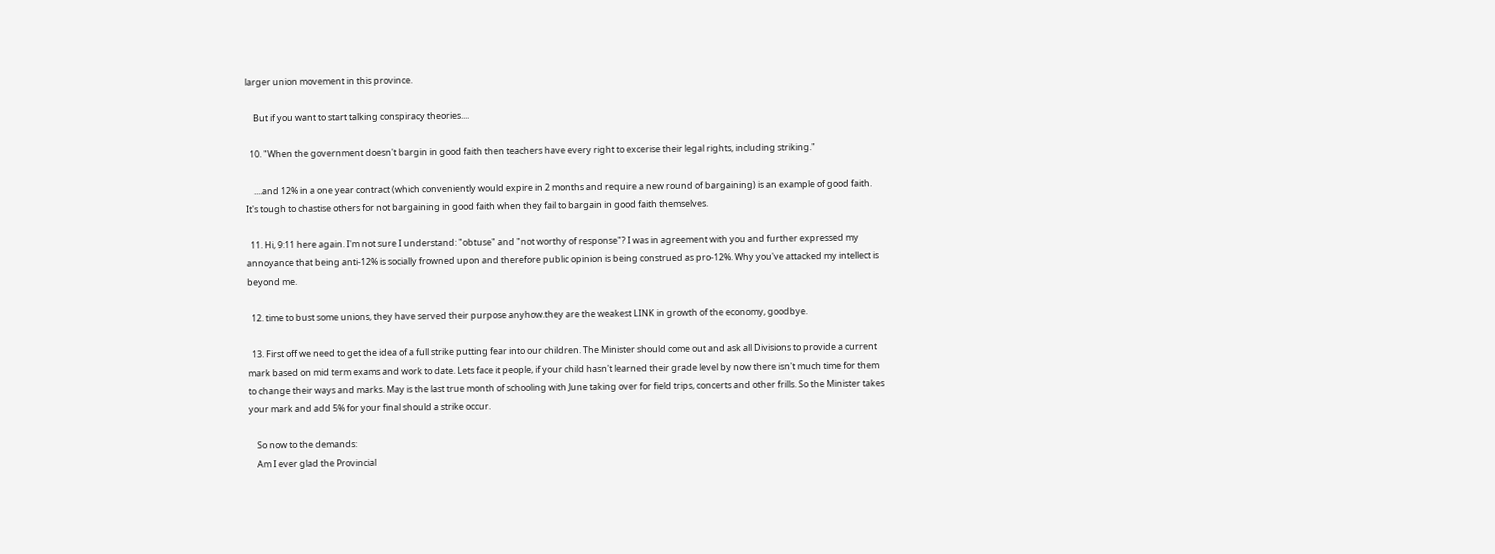larger union movement in this province.

    But if you want to start talking conspiracy theories....

  10. "When the government doesn't bargin in good faith then teachers have every right to excerise their legal rights, including striking."

    ....and 12% in a one year contract (which conveniently would expire in 2 months and require a new round of bargaining) is an example of good faith. It's tough to chastise others for not bargaining in good faith when they fail to bargain in good faith themselves.

  11. Hi, 9:11 here again. I'm not sure I understand: "obtuse" and "not worthy of response"? I was in agreement with you and further expressed my annoyance that being anti-12% is socially frowned upon and therefore public opinion is being construed as pro-12%. Why you've attacked my intellect is beyond me.

  12. time to bust some unions, they have served their purpose anyhow.they are the weakest LINK in growth of the economy, goodbye.

  13. First off we need to get the idea of a full strike putting fear into our children. The Minister should come out and ask all Divisions to provide a current mark based on mid term exams and work to date. Lets face it people, if your child hasn't learned their grade level by now there isn't much time for them to change their ways and marks. May is the last true month of schooling with June taking over for field trips, concerts and other frills. So the Minister takes your mark and add 5% for your final should a strike occur.

    So now to the demands:
    Am I ever glad the Provincial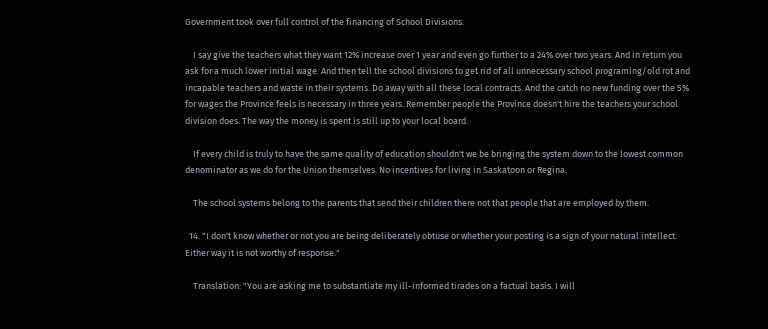Government took over full control of the financing of School Divisions.

    I say give the teachers what they want 12% increase over 1 year and even go further to a 24% over two years. And in return you ask for a much lower initial wage. And then tell the school divisions to get rid of all unnecessary school programing/old rot and incapable teachers and waste in their systems. Do away with all these local contracts. And the catch no new funding over the 5% for wages the Province feels is necessary in three years. Remember people the Province doesn't hire the teachers your school division does. The way the money is spent is still up to your local board.

    If every child is truly to have the same quality of education shouldn't we be bringing the system down to the lowest common denominator as we do for the Union themselves. No incentives for living in Saskatoon or Regina.

    The school systems belong to the parents that send their children there not that people that are employed by them.

  14. "I don't know whether or not you are being deliberately obtuse or whether your posting is a sign of your natural intellect. Either way it is not worthy of response."

    Translation: "You are asking me to substantiate my ill-informed tirades on a factual basis. I will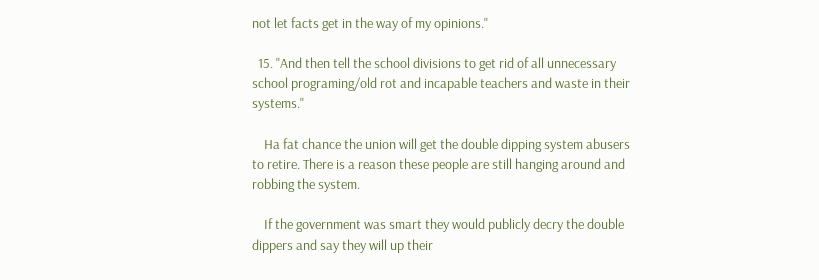not let facts get in the way of my opinions."

  15. "And then tell the school divisions to get rid of all unnecessary school programing/old rot and incapable teachers and waste in their systems."

    Ha fat chance the union will get the double dipping system abusers to retire. There is a reason these people are still hanging around and robbing the system.

    If the government was smart they would publicly decry the double dippers and say they will up their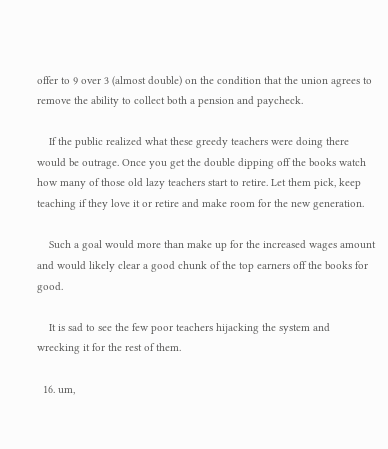offer to 9 over 3 (almost double) on the condition that the union agrees to remove the ability to collect both a pension and paycheck.

    If the public realized what these greedy teachers were doing there would be outrage. Once you get the double dipping off the books watch how many of those old lazy teachers start to retire. Let them pick, keep teaching if they love it or retire and make room for the new generation.

    Such a goal would more than make up for the increased wages amount and would likely clear a good chunk of the top earners off the books for good.

    It is sad to see the few poor teachers hijacking the system and wrecking it for the rest of them.

  16. um,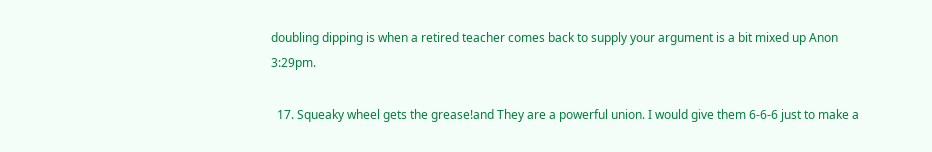doubling dipping is when a retired teacher comes back to supply your argument is a bit mixed up Anon 3:29pm.

  17. Squeaky wheel gets the grease!and They are a powerful union. I would give them 6-6-6 just to make a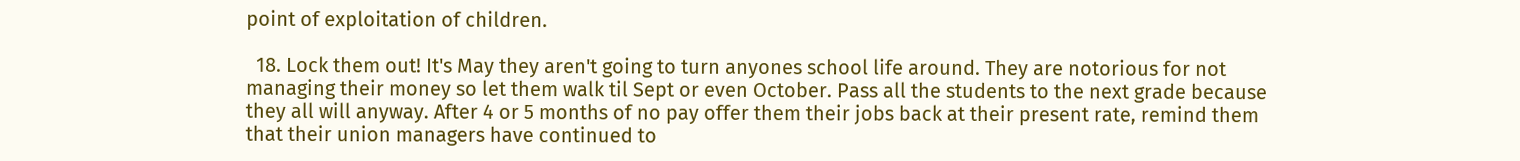point of exploitation of children.

  18. Lock them out! It's May they aren't going to turn anyones school life around. They are notorious for not managing their money so let them walk til Sept or even October. Pass all the students to the next grade because they all will anyway. After 4 or 5 months of no pay offer them their jobs back at their present rate, remind them that their union managers have continued to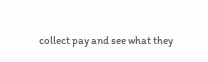collect pay and see what they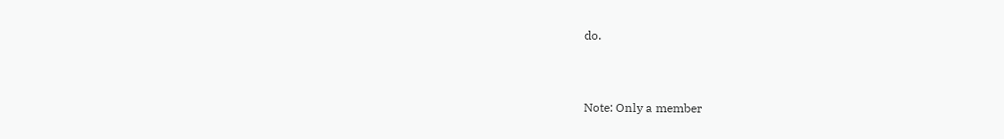do.


Note: Only a member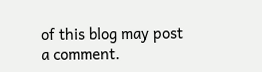of this blog may post a comment.